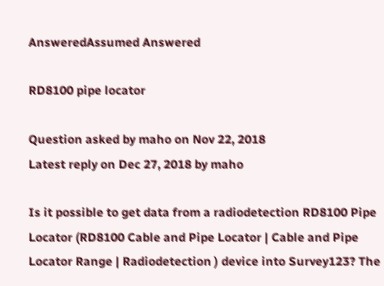AnsweredAssumed Answered

RD8100 pipe locator

Question asked by maho on Nov 22, 2018
Latest reply on Dec 27, 2018 by maho

Is it possible to get data from a radiodetection RD8100 Pipe Locator (RD8100 Cable and Pipe Locator | Cable and Pipe Locator Range | Radiodetection ) device into Survey123? The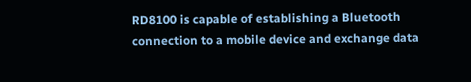RD8100 is capable of establishing a Bluetooth connection to a mobile device and exchange data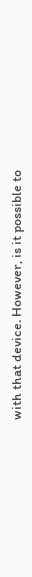with that device. However, is it possible to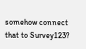somehow connect that to Survey123?